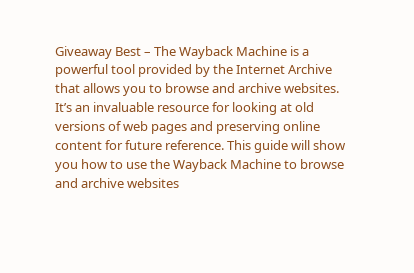Giveaway Best – The Wayback Machine is a powerful tool provided by the Internet Archive that allows you to browse and archive websites. It’s an invaluable resource for looking at old versions of web pages and preserving online content for future reference. This guide will show you how to use the Wayback Machine to browse and archive websites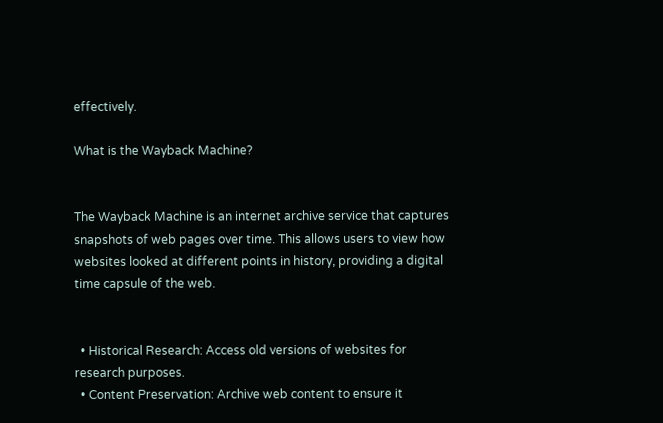effectively.

What is the Wayback Machine?


The Wayback Machine is an internet archive service that captures snapshots of web pages over time. This allows users to view how websites looked at different points in history, providing a digital time capsule of the web.


  • Historical Research: Access old versions of websites for research purposes.
  • Content Preservation: Archive web content to ensure it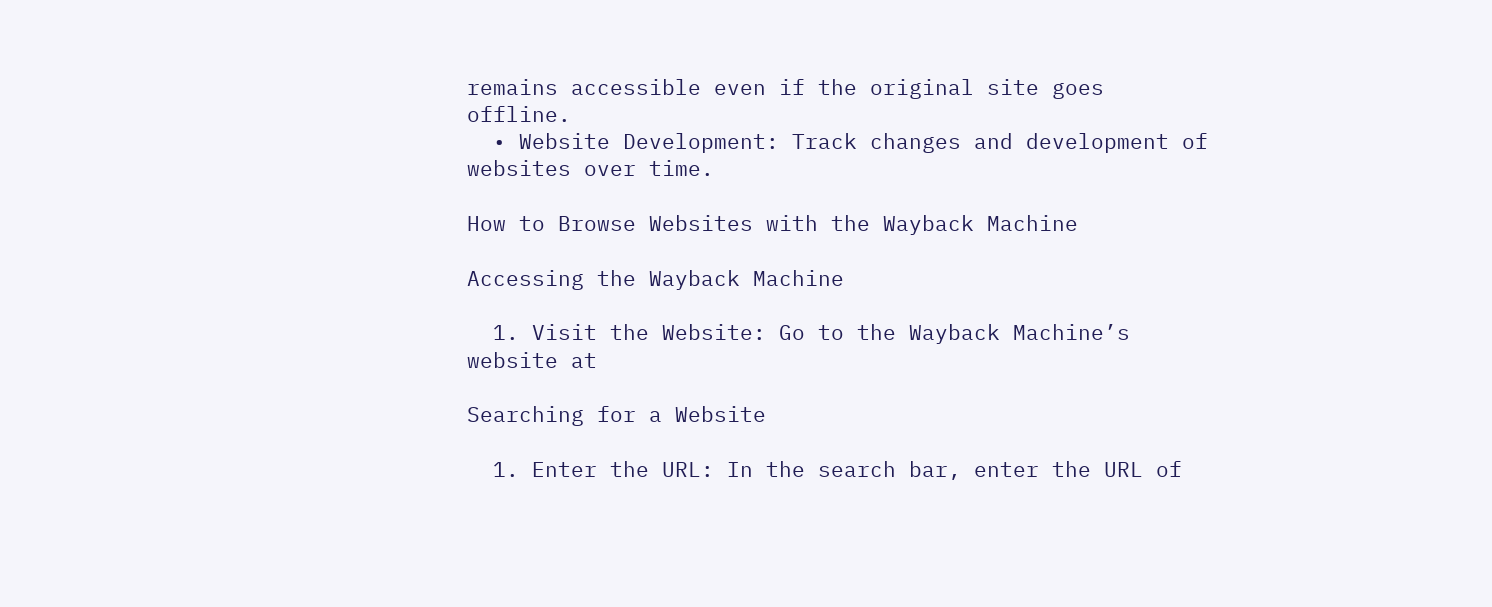remains accessible even if the original site goes offline.
  • Website Development: Track changes and development of websites over time.

How to Browse Websites with the Wayback Machine

Accessing the Wayback Machine

  1. Visit the Website: Go to the Wayback Machine’s website at

Searching for a Website

  1. Enter the URL: In the search bar, enter the URL of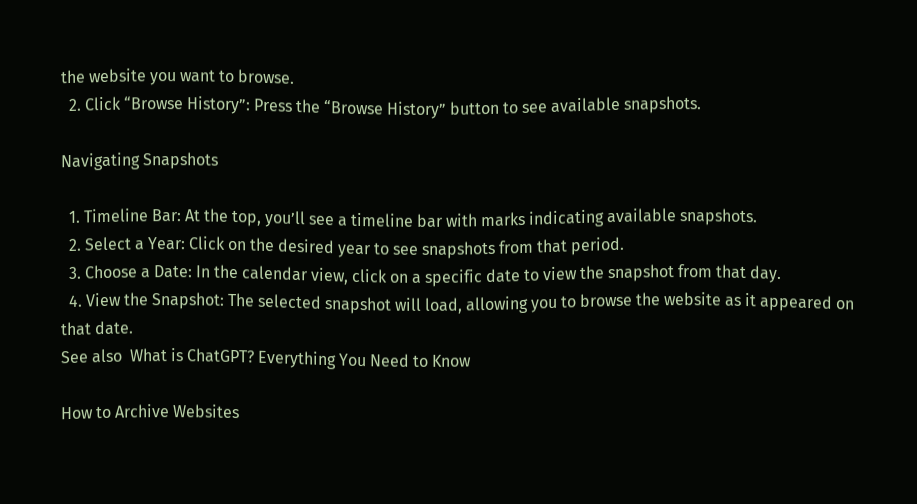the website you want to browse.
  2. Click “Browse History”: Press the “Browse History” button to see available snapshots.

Navigating Snapshots

  1. Timeline Bar: At the top, you’ll see a timeline bar with marks indicating available snapshots.
  2. Select a Year: Click on the desired year to see snapshots from that period.
  3. Choose a Date: In the calendar view, click on a specific date to view the snapshot from that day.
  4. View the Snapshot: The selected snapshot will load, allowing you to browse the website as it appeared on that date.
See also  What is ChatGPT? Everything You Need to Know

How to Archive Websites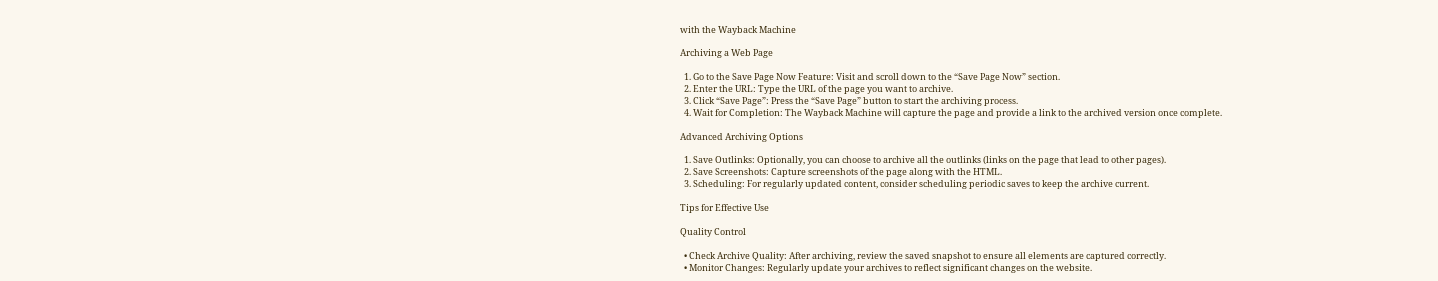with the Wayback Machine

Archiving a Web Page

  1. Go to the Save Page Now Feature: Visit and scroll down to the “Save Page Now” section.
  2. Enter the URL: Type the URL of the page you want to archive.
  3. Click “Save Page”: Press the “Save Page” button to start the archiving process.
  4. Wait for Completion: The Wayback Machine will capture the page and provide a link to the archived version once complete.

Advanced Archiving Options

  1. Save Outlinks: Optionally, you can choose to archive all the outlinks (links on the page that lead to other pages).
  2. Save Screenshots: Capture screenshots of the page along with the HTML.
  3. Scheduling: For regularly updated content, consider scheduling periodic saves to keep the archive current.

Tips for Effective Use

Quality Control

  • Check Archive Quality: After archiving, review the saved snapshot to ensure all elements are captured correctly.
  • Monitor Changes: Regularly update your archives to reflect significant changes on the website.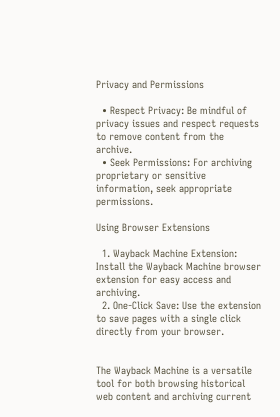Privacy and Permissions

  • Respect Privacy: Be mindful of privacy issues and respect requests to remove content from the archive.
  • Seek Permissions: For archiving proprietary or sensitive information, seek appropriate permissions.

Using Browser Extensions

  1. Wayback Machine Extension: Install the Wayback Machine browser extension for easy access and archiving.
  2. One-Click Save: Use the extension to save pages with a single click directly from your browser.


The Wayback Machine is a versatile tool for both browsing historical web content and archiving current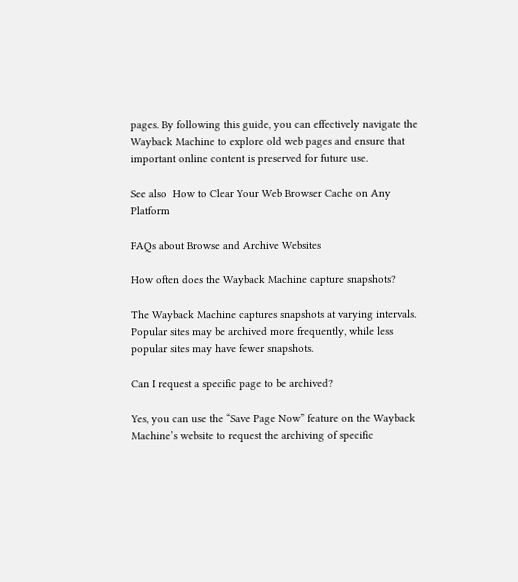pages. By following this guide, you can effectively navigate the Wayback Machine to explore old web pages and ensure that important online content is preserved for future use.

See also  How to Clear Your Web Browser Cache on Any Platform

FAQs about Browse and Archive Websites

How often does the Wayback Machine capture snapshots?

The Wayback Machine captures snapshots at varying intervals. Popular sites may be archived more frequently, while less popular sites may have fewer snapshots.

Can I request a specific page to be archived?

Yes, you can use the “Save Page Now” feature on the Wayback Machine’s website to request the archiving of specific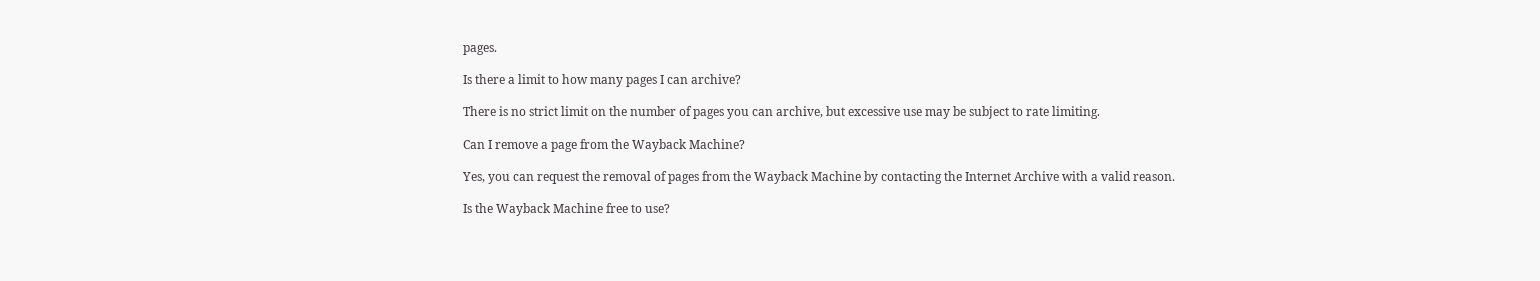pages.

Is there a limit to how many pages I can archive?

There is no strict limit on the number of pages you can archive, but excessive use may be subject to rate limiting.

Can I remove a page from the Wayback Machine?

Yes, you can request the removal of pages from the Wayback Machine by contacting the Internet Archive with a valid reason.

Is the Wayback Machine free to use?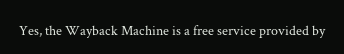Yes, the Wayback Machine is a free service provided by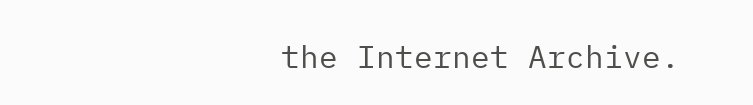the Internet Archive.